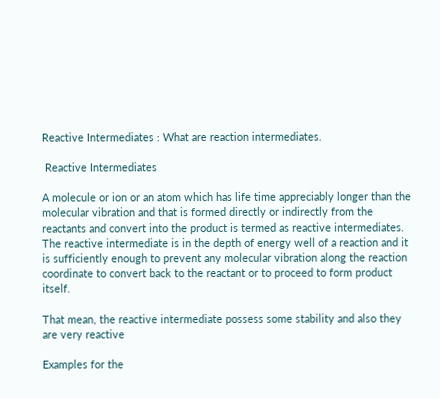Reactive Intermediates : What are reaction intermediates.

 Reactive Intermediates

A molecule or ion or an atom which has life time appreciably longer than the molecular vibration and that is formed directly or indirectly from the reactants and convert into the product is termed as reactive intermediates. The reactive intermediate is in the depth of energy well of a reaction and it is sufficiently enough to prevent any molecular vibration along the reaction coordinate to convert back to the reactant or to proceed to form product itself.

That mean, the reactive intermediate possess some stability and also they are very reactive

Examples for the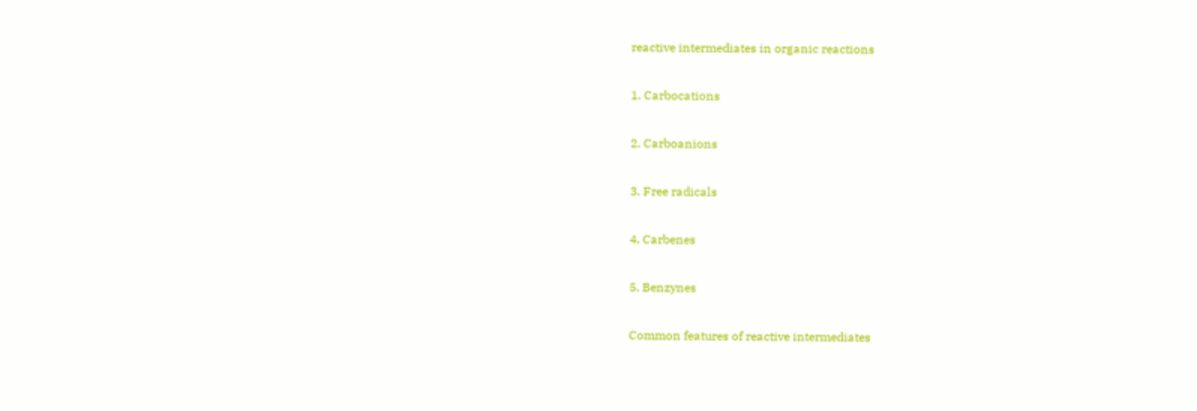reactive intermediates in organic reactions

1. Carbocations

2. Carboanions

3. Free radicals

4. Carbenes

5. Benzynes

Common features of reactive intermediates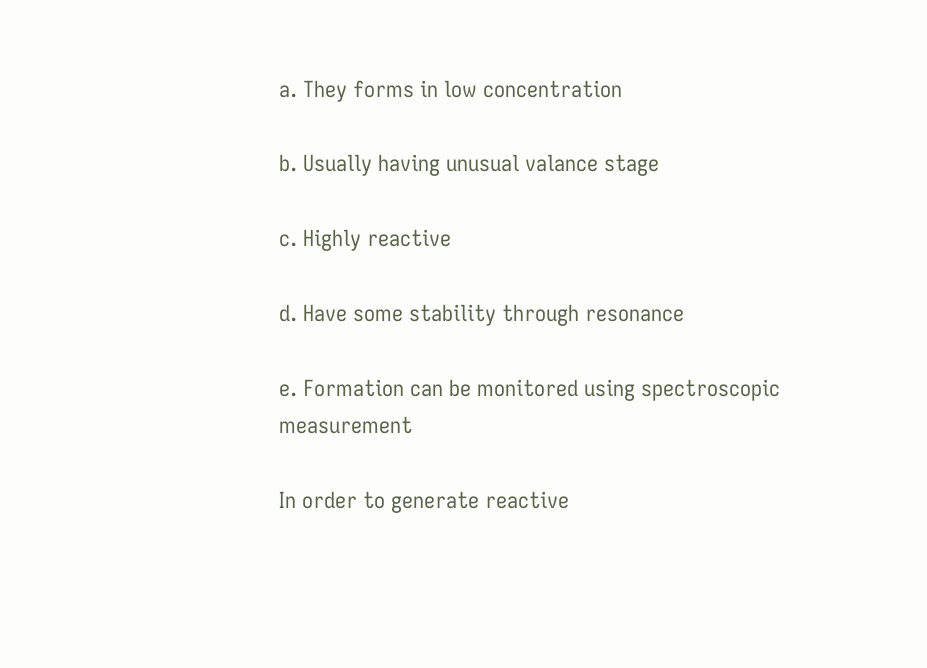a. They forms in low concentration

b. Usually having unusual valance stage

c. Highly reactive

d. Have some stability through resonance

e. Formation can be monitored using spectroscopic measurement

In order to generate reactive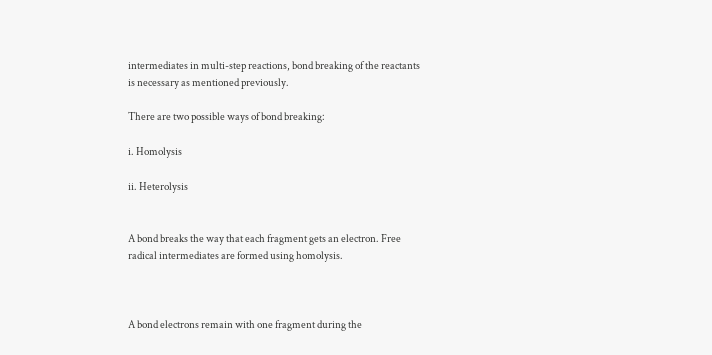intermediates in multi-step reactions, bond breaking of the reactants is necessary as mentioned previously.

There are two possible ways of bond breaking:

i. Homolysis

ii. Heterolysis


A bond breaks the way that each fragment gets an electron. Free radical intermediates are formed using homolysis.



A bond electrons remain with one fragment during the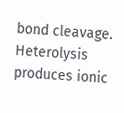bond cleavage. Heterolysis produces ionic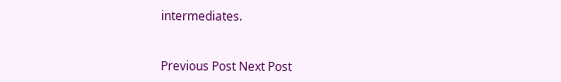intermediates.


Previous Post Next Post